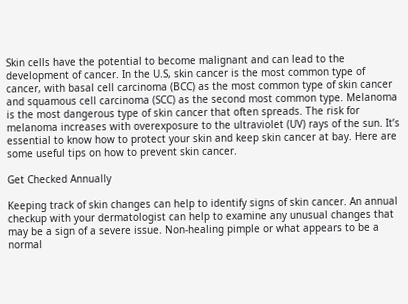Skin cells have the potential to become malignant and can lead to the development of cancer. In the U.S, skin cancer is the most common type of cancer, with basal cell carcinoma (BCC) as the most common type of skin cancer and squamous cell carcinoma (SCC) as the second most common type. Melanoma is the most dangerous type of skin cancer that often spreads. The risk for melanoma increases with overexposure to the ultraviolet (UV) rays of the sun. It’s essential to know how to protect your skin and keep skin cancer at bay. Here are some useful tips on how to prevent skin cancer.

Get Checked Annually

Keeping track of skin changes can help to identify signs of skin cancer. An annual checkup with your dermatologist can help to examine any unusual changes that may be a sign of a severe issue. Non-healing pimple or what appears to be a normal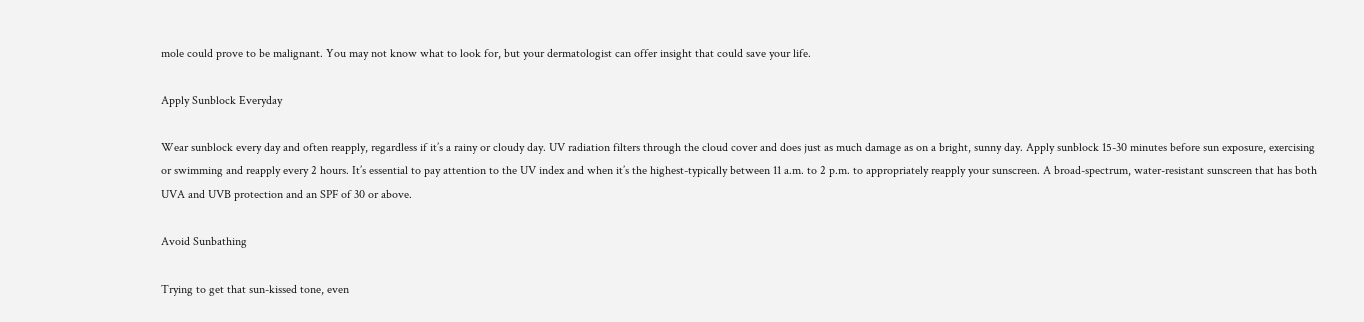mole could prove to be malignant. You may not know what to look for, but your dermatologist can offer insight that could save your life.

Apply Sunblock Everyday

Wear sunblock every day and often reapply, regardless if it’s a rainy or cloudy day. UV radiation filters through the cloud cover and does just as much damage as on a bright, sunny day. Apply sunblock 15-30 minutes before sun exposure, exercising or swimming and reapply every 2 hours. It’s essential to pay attention to the UV index and when it’s the highest-typically between 11 a.m. to 2 p.m. to appropriately reapply your sunscreen. A broad-spectrum, water-resistant sunscreen that has both UVA and UVB protection and an SPF of 30 or above.

Avoid Sunbathing

Trying to get that sun-kissed tone, even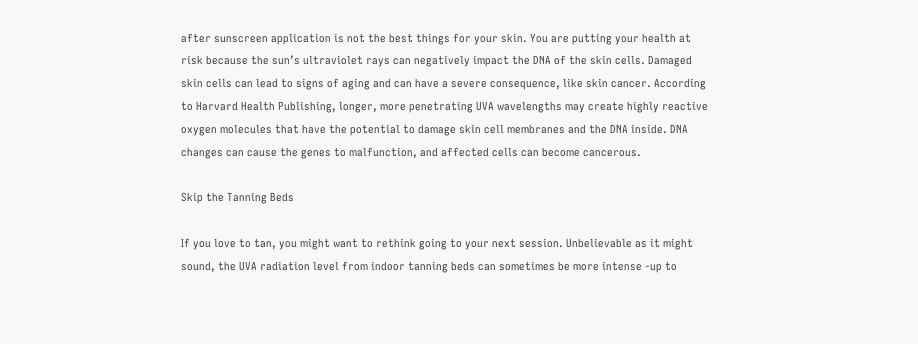after sunscreen application is not the best things for your skin. You are putting your health at risk because the sun’s ultraviolet rays can negatively impact the DNA of the skin cells. Damaged skin cells can lead to signs of aging and can have a severe consequence, like skin cancer. According to Harvard Health Publishing, longer, more penetrating UVA wavelengths may create highly reactive oxygen molecules that have the potential to damage skin cell membranes and the DNA inside. DNA changes can cause the genes to malfunction, and affected cells can become cancerous.

Skip the Tanning Beds

If you love to tan, you might want to rethink going to your next session. Unbelievable as it might sound, the UVA radiation level from indoor tanning beds can sometimes be more intense -up to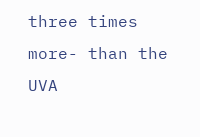three times more- than the UVA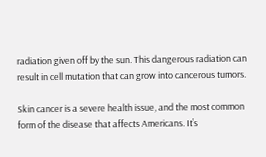radiation given off by the sun. This dangerous radiation can result in cell mutation that can grow into cancerous tumors.

Skin cancer is a severe health issue, and the most common form of the disease that affects Americans. It’s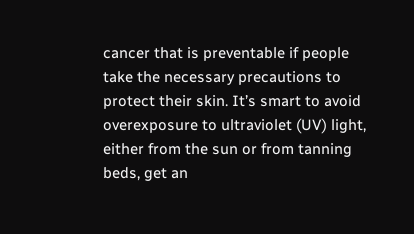cancer that is preventable if people take the necessary precautions to protect their skin. It’s smart to avoid overexposure to ultraviolet (UV) light, either from the sun or from tanning beds, get an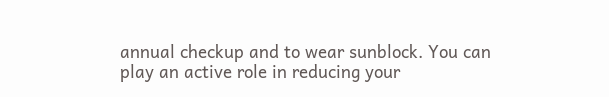annual checkup and to wear sunblock. You can play an active role in reducing your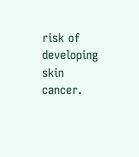risk of developing skin cancer.